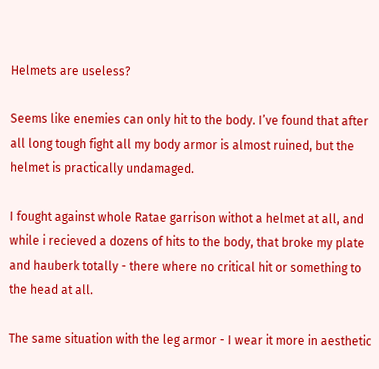Helmets are useless?

Seems like enemies can only hit to the body. I’ve found that after all long tough fight all my body armor is almost ruined, but the helmet is practically undamaged.

I fought against whole Ratae garrison withot a helmet at all, and while i recieved a dozens of hits to the body, that broke my plate and hauberk totally - there where no critical hit or something to the head at all.

The same situation with the leg armor - I wear it more in aesthetic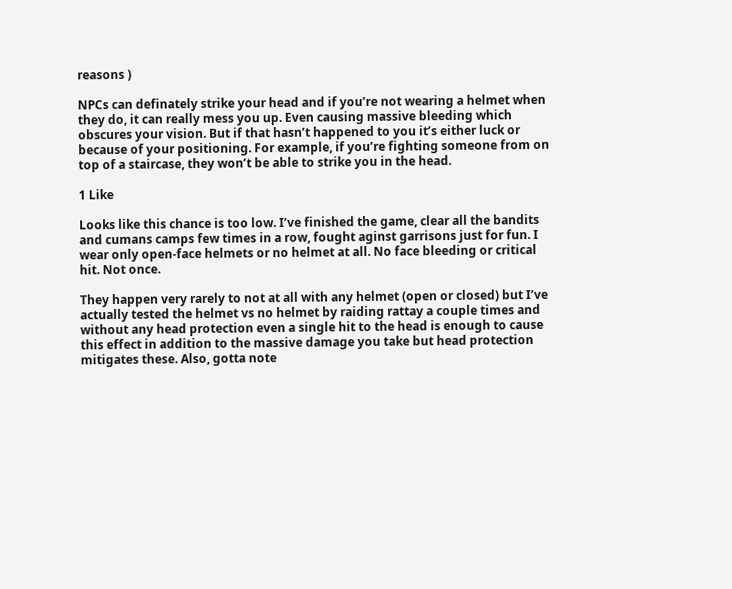reasons )

NPCs can definately strike your head and if you’re not wearing a helmet when they do, it can really mess you up. Even causing massive bleeding which obscures your vision. But if that hasn’t happened to you it’s either luck or because of your positioning. For example, if you’re fighting someone from on top of a staircase, they won’t be able to strike you in the head.

1 Like

Looks like this chance is too low. I’ve finished the game, clear all the bandits and cumans camps few times in a row, fought aginst garrisons just for fun. I wear only open-face helmets or no helmet at all. No face bleeding or critical hit. Not once.

They happen very rarely to not at all with any helmet (open or closed) but I’ve actually tested the helmet vs no helmet by raiding rattay a couple times and without any head protection even a single hit to the head is enough to cause this effect in addition to the massive damage you take but head protection mitigates these. Also, gotta note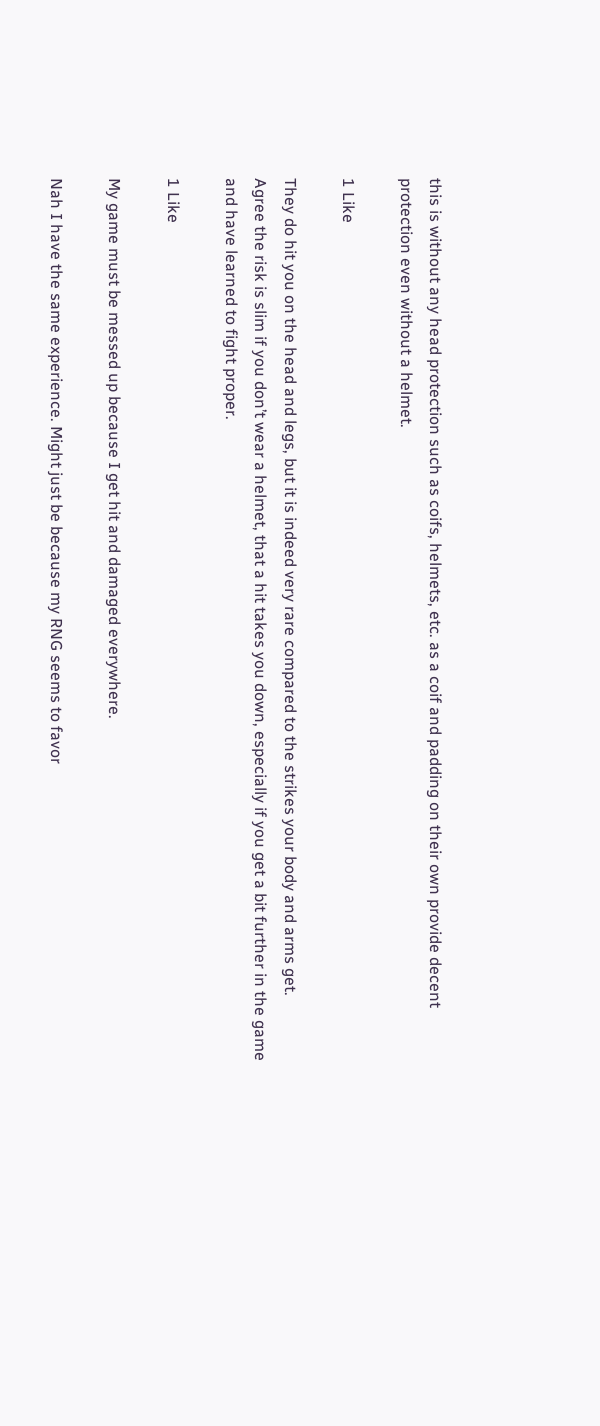this is without any head protection such as coifs, helmets, etc. as a coif and padding on their own provide decent protection even without a helmet.

1 Like

They do hit you on the head and legs, but it is indeed very rare compared to the strikes your body and arms get.
Agree the risk is slim if you don’t wear a helmet, that a hit takes you down, especially if you get a bit further in the game and have learned to fight proper.

1 Like

My game must be messed up because I get hit and damaged everywhere.

Nah I have the same experience. Might just be because my RNG seems to favor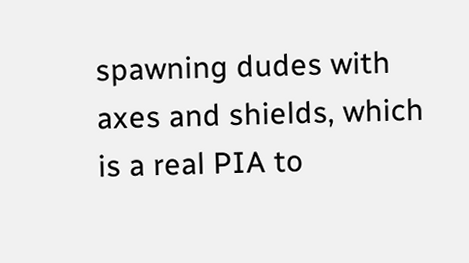spawning dudes with axes and shields, which is a real PIA to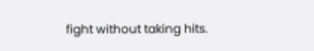fight without taking hits.